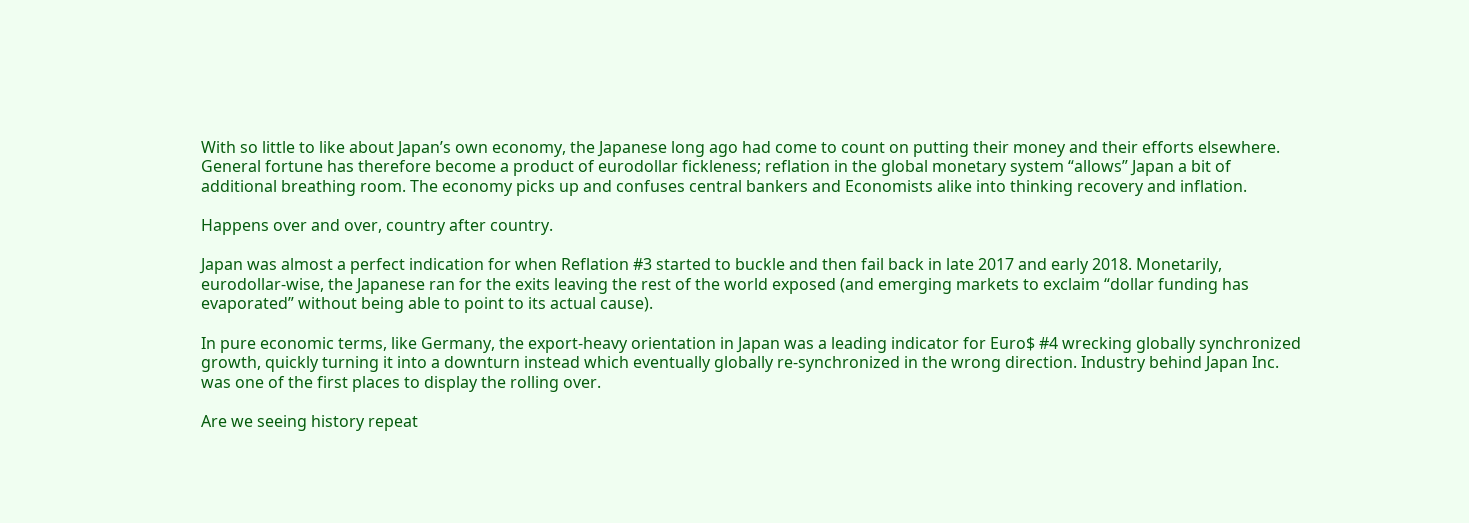With so little to like about Japan’s own economy, the Japanese long ago had come to count on putting their money and their efforts elsewhere. General fortune has therefore become a product of eurodollar fickleness; reflation in the global monetary system “allows” Japan a bit of additional breathing room. The economy picks up and confuses central bankers and Economists alike into thinking recovery and inflation.

Happens over and over, country after country.

Japan was almost a perfect indication for when Reflation #3 started to buckle and then fail back in late 2017 and early 2018. Monetarily, eurodollar-wise, the Japanese ran for the exits leaving the rest of the world exposed (and emerging markets to exclaim “dollar funding has evaporated” without being able to point to its actual cause).

In pure economic terms, like Germany, the export-heavy orientation in Japan was a leading indicator for Euro$ #4 wrecking globally synchronized growth, quickly turning it into a downturn instead which eventually globally re-synchronized in the wrong direction. Industry behind Japan Inc. was one of the first places to display the rolling over.

Are we seeing history repeat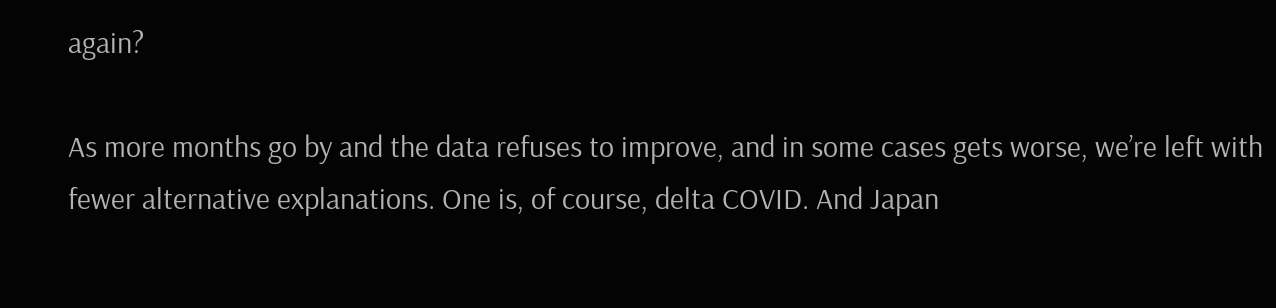again?

As more months go by and the data refuses to improve, and in some cases gets worse, we’re left with fewer alternative explanations. One is, of course, delta COVID. And Japan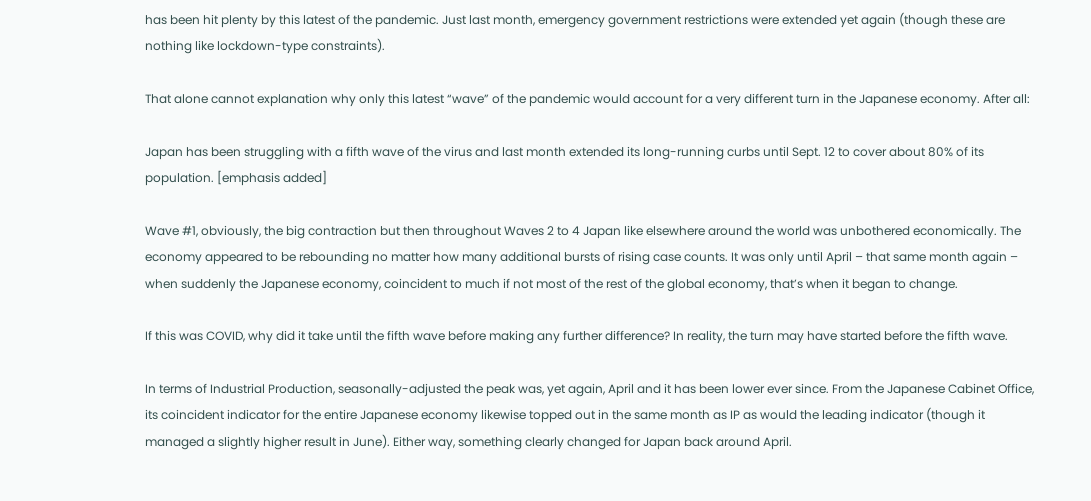has been hit plenty by this latest of the pandemic. Just last month, emergency government restrictions were extended yet again (though these are nothing like lockdown-type constraints).

That alone cannot explanation why only this latest “wave” of the pandemic would account for a very different turn in the Japanese economy. After all:

Japan has been struggling with a fifth wave of the virus and last month extended its long-running curbs until Sept. 12 to cover about 80% of its population. [emphasis added]

Wave #1, obviously, the big contraction but then throughout Waves 2 to 4 Japan like elsewhere around the world was unbothered economically. The economy appeared to be rebounding no matter how many additional bursts of rising case counts. It was only until April – that same month again – when suddenly the Japanese economy, coincident to much if not most of the rest of the global economy, that’s when it began to change.

If this was COVID, why did it take until the fifth wave before making any further difference? In reality, the turn may have started before the fifth wave.

In terms of Industrial Production, seasonally-adjusted the peak was, yet again, April and it has been lower ever since. From the Japanese Cabinet Office, its coincident indicator for the entire Japanese economy likewise topped out in the same month as IP as would the leading indicator (though it managed a slightly higher result in June). Either way, something clearly changed for Japan back around April.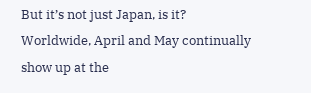But it’s not just Japan, is it? Worldwide, April and May continually show up at the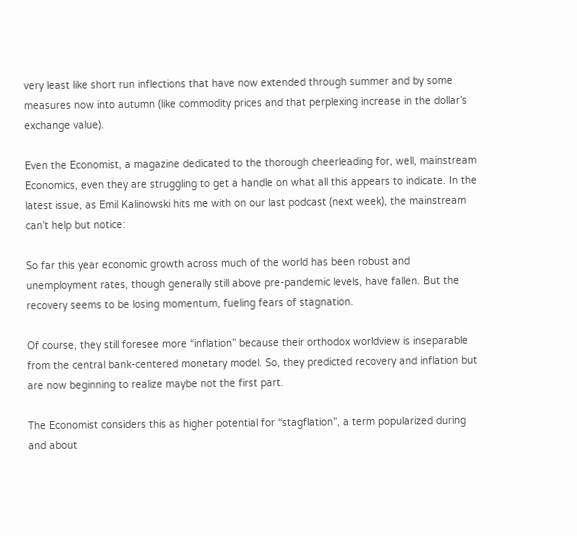very least like short run inflections that have now extended through summer and by some measures now into autumn (like commodity prices and that perplexing increase in the dollar’s exchange value).

Even the Economist, a magazine dedicated to the thorough cheerleading for, well, mainstream Economics, even they are struggling to get a handle on what all this appears to indicate. In the latest issue, as Emil Kalinowski hits me with on our last podcast (next week), the mainstream can’t help but notice:

So far this year economic growth across much of the world has been robust and unemployment rates, though generally still above pre-pandemic levels, have fallen. But the recovery seems to be losing momentum, fueling fears of stagnation.

Of course, they still foresee more “inflation” because their orthodox worldview is inseparable from the central bank-centered monetary model. So, they predicted recovery and inflation but are now beginning to realize maybe not the first part.

The Economist considers this as higher potential for “stagflation”, a term popularized during and about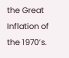the Great Inflation of the 1970’s.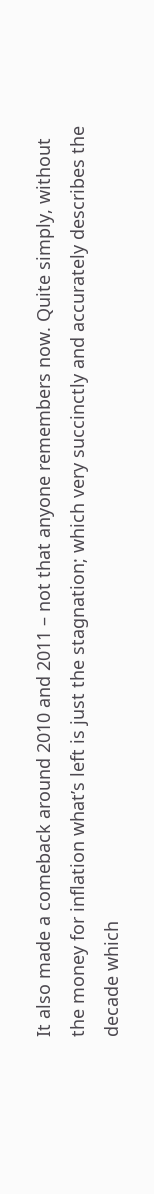It also made a comeback around 2010 and 2011 – not that anyone remembers now. Quite simply, without the money for inflation what’s left is just the stagnation; which very succinctly and accurately describes the decade which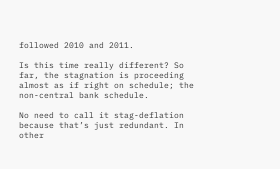followed 2010 and 2011.

Is this time really different? So far, the stagnation is proceeding almost as if right on schedule; the non-central bank schedule.

No need to call it stag-deflation because that’s just redundant. In other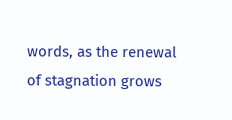words, as the renewal of stagnation grows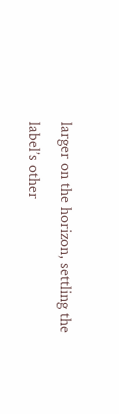larger on the horizon, settling the label’s other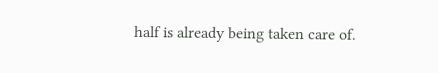half is already being taken care of.